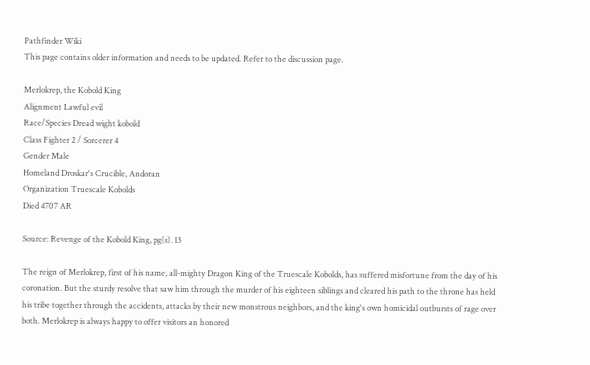Pathfinder Wiki
This page contains older information and needs to be updated. Refer to the discussion page.

Merlokrep, the Kobold King
Alignment Lawful evil
Race/Species Dread wight kobold
Class Fighter 2 / Sorcerer 4
Gender Male
Homeland Droskar's Crucible, Andoran
Organization Truescale Kobolds
Died 4707 AR

Source: Revenge of the Kobold King, pg(s). 13

The reign of Merlokrep, first of his name, all-mighty Dragon King of the Truescale Kobolds, has suffered misfortune from the day of his coronation. But the sturdy resolve that saw him through the murder of his eighteen siblings and cleared his path to the throne has held his tribe together through the accidents, attacks by their new monstrous neighbors, and the king's own homicidal outbursts of rage over both. Merlokrep is always happy to offer visitors an honored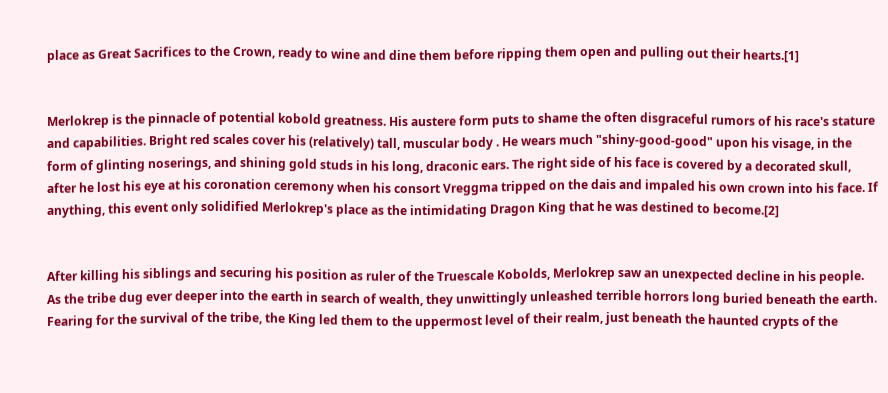place as Great Sacrifices to the Crown, ready to wine and dine them before ripping them open and pulling out their hearts.[1]


Merlokrep is the pinnacle of potential kobold greatness. His austere form puts to shame the often disgraceful rumors of his race's stature and capabilities. Bright red scales cover his (relatively) tall, muscular body . He wears much "shiny-good-good" upon his visage, in the form of glinting noserings, and shining gold studs in his long, draconic ears. The right side of his face is covered by a decorated skull, after he lost his eye at his coronation ceremony when his consort Vreggma tripped on the dais and impaled his own crown into his face. If anything, this event only solidified Merlokrep's place as the intimidating Dragon King that he was destined to become.[2]


After killing his siblings and securing his position as ruler of the Truescale Kobolds, Merlokrep saw an unexpected decline in his people. As the tribe dug ever deeper into the earth in search of wealth, they unwittingly unleashed terrible horrors long buried beneath the earth. Fearing for the survival of the tribe, the King led them to the uppermost level of their realm, just beneath the haunted crypts of the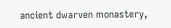ancient dwarven monastery,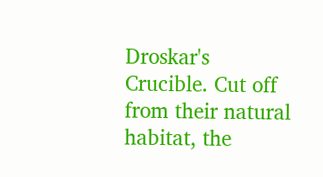Droskar's Crucible. Cut off from their natural habitat, the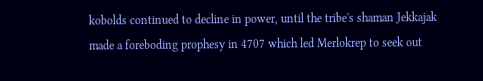kobolds continued to decline in power, until the tribe's shaman Jekkajak made a foreboding prophesy in 4707 which led Merlokrep to seek out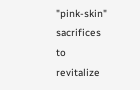"pink-skin" sacrifices to revitalize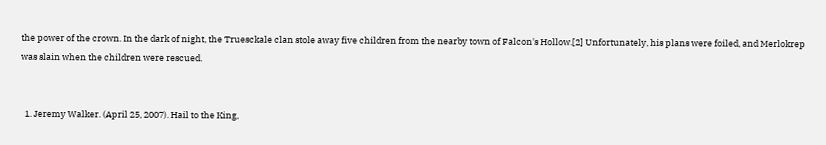the power of the crown. In the dark of night, the Truesckale clan stole away five children from the nearby town of Falcon's Hollow.[2] Unfortunately, his plans were foiled, and Merlokrep was slain when the children were rescued.


  1. Jeremy Walker. (April 25, 2007). Hail to the King,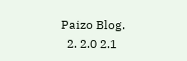Paizo Blog.
  2. 2.0 2.1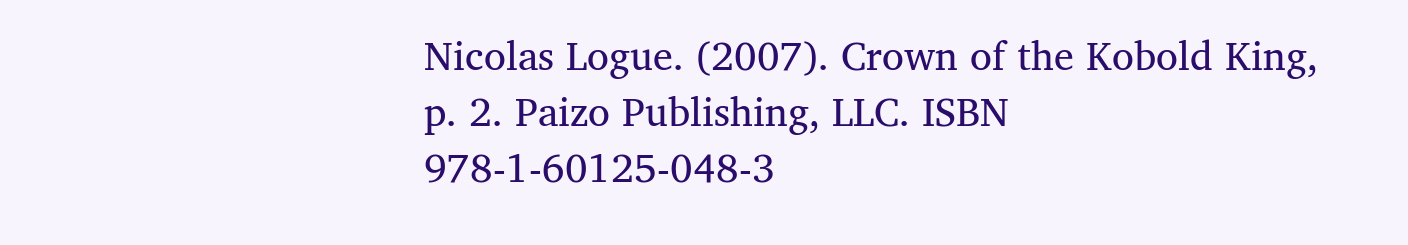Nicolas Logue. (2007). Crown of the Kobold King, p. 2. Paizo Publishing, LLC. ISBN 978-1-60125-048-3